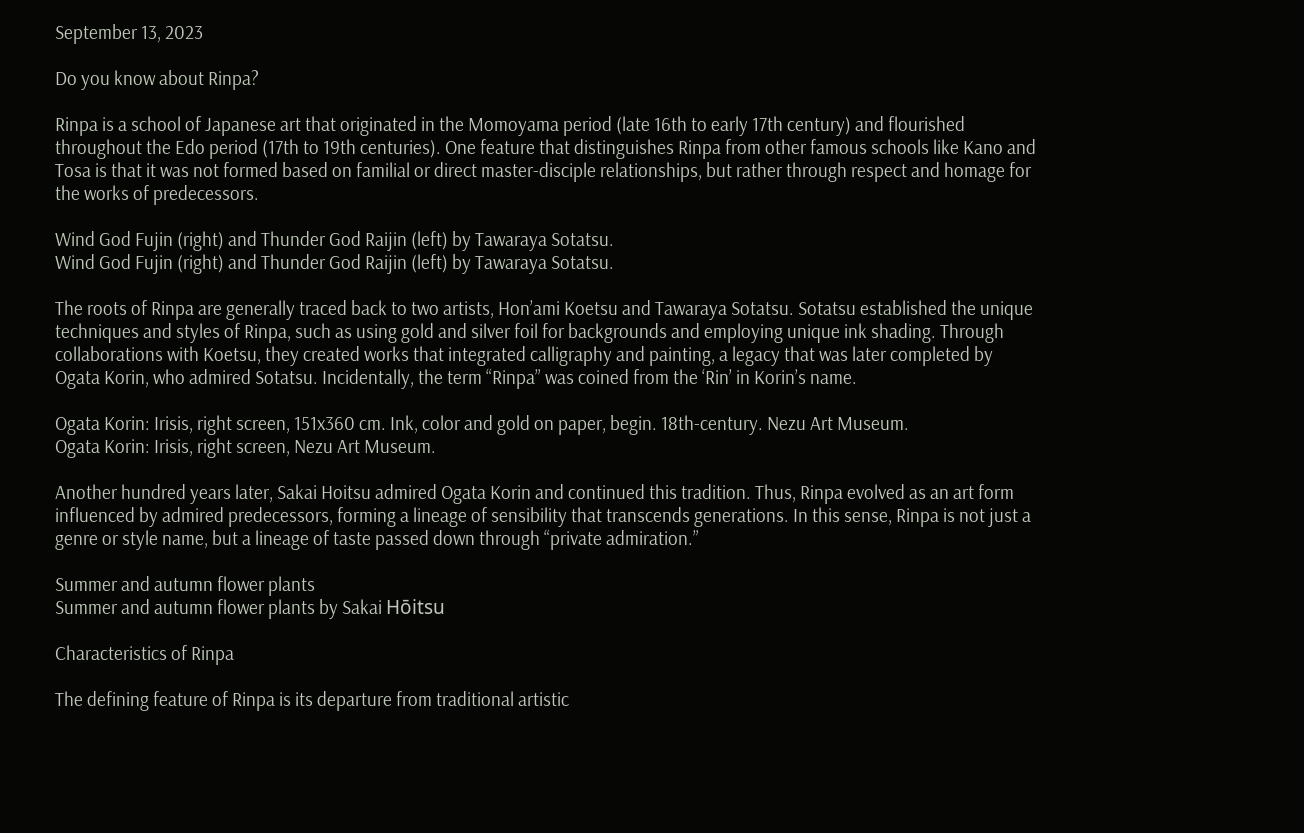September 13, 2023

Do you know about Rinpa?

Rinpa is a school of Japanese art that originated in the Momoyama period (late 16th to early 17th century) and flourished throughout the Edo period (17th to 19th centuries). One feature that distinguishes Rinpa from other famous schools like Kano and Tosa is that it was not formed based on familial or direct master-disciple relationships, but rather through respect and homage for the works of predecessors.

Wind God Fujin (right) and Thunder God Raijin (left) by Tawaraya Sotatsu.
Wind God Fujin (right) and Thunder God Raijin (left) by Tawaraya Sotatsu.

The roots of Rinpa are generally traced back to two artists, Hon’ami Koetsu and Tawaraya Sotatsu. Sotatsu established the unique techniques and styles of Rinpa, such as using gold and silver foil for backgrounds and employing unique ink shading. Through collaborations with Koetsu, they created works that integrated calligraphy and painting, a legacy that was later completed by Ogata Korin, who admired Sotatsu. Incidentally, the term “Rinpa” was coined from the ‘Rin’ in Korin’s name.

Ogata Korin: Irisis, right screen, 151x360 cm. Ink, color and gold on paper, begin. 18th-century. Nezu Art Museum.
Ogata Korin: Irisis, right screen, Nezu Art Museum.

Another hundred years later, Sakai Hoitsu admired Ogata Korin and continued this tradition. Thus, Rinpa evolved as an art form influenced by admired predecessors, forming a lineage of sensibility that transcends generations. In this sense, Rinpa is not just a genre or style name, but a lineage of taste passed down through “private admiration.”

Summer and autumn flower plants
Summer and autumn flower plants by Sakai Hōitsu

Characteristics of Rinpa

The defining feature of Rinpa is its departure from traditional artistic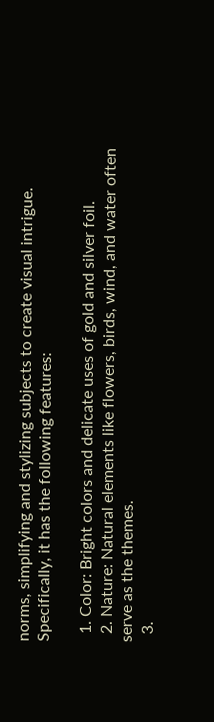norms, simplifying and stylizing subjects to create visual intrigue. Specifically, it has the following features:

  1. Color: Bright colors and delicate uses of gold and silver foil.
  2. Nature: Natural elements like flowers, birds, wind, and water often serve as the themes.
  3.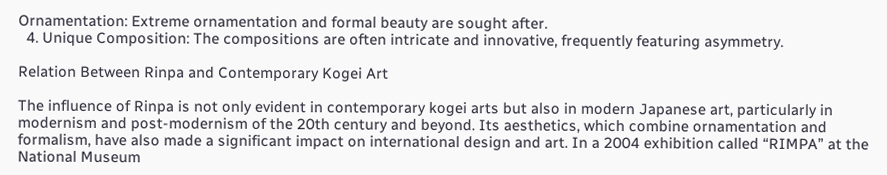Ornamentation: Extreme ornamentation and formal beauty are sought after.
  4. Unique Composition: The compositions are often intricate and innovative, frequently featuring asymmetry.

Relation Between Rinpa and Contemporary Kogei Art

The influence of Rinpa is not only evident in contemporary kogei arts but also in modern Japanese art, particularly in modernism and post-modernism of the 20th century and beyond. Its aesthetics, which combine ornamentation and formalism, have also made a significant impact on international design and art. In a 2004 exhibition called “RIMPA” at the National Museum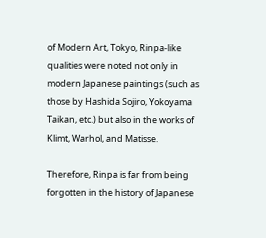of Modern Art, Tokyo, Rinpa-like qualities were noted not only in modern Japanese paintings (such as those by Hashida Sojiro, Yokoyama Taikan, etc.) but also in the works of Klimt, Warhol, and Matisse.

Therefore, Rinpa is far from being forgotten in the history of Japanese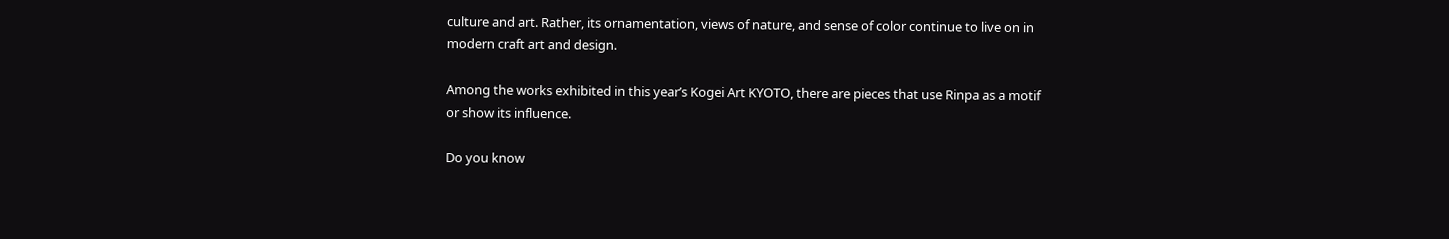culture and art. Rather, its ornamentation, views of nature, and sense of color continue to live on in modern craft art and design.

Among the works exhibited in this year’s Kogei Art KYOTO, there are pieces that use Rinpa as a motif or show its influence.

Do you know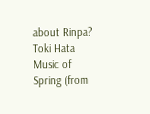about Rinpa?
Toki Hata Music of Spring (from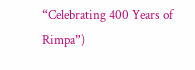“Celebrating 400 Years of Rimpa”)